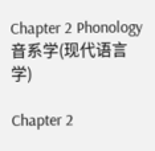Chapter 2 Phonology 音系学(现代语言学)

Chapter 2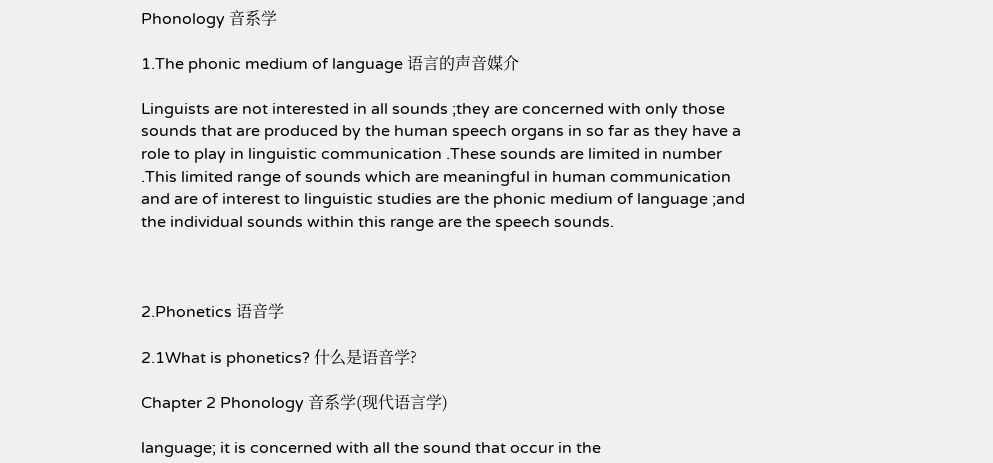Phonology 音系学

1.The phonic medium of language 语言的声音媒介

Linguists are not interested in all sounds ;they are concerned with only those sounds that are produced by the human speech organs in so far as they have a role to play in linguistic communication .These sounds are limited in number .This limited range of sounds which are meaningful in human communication and are of interest to linguistic studies are the phonic medium of language ;and the individual sounds within this range are the speech sounds.



2.Phonetics 语音学

2.1What is phonetics? 什么是语音学?

Chapter 2 Phonology 音系学(现代语言学)

language; it is concerned with all the sound that occur in the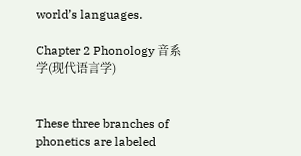world’s languages.

Chapter 2 Phonology 音系学(现代语言学)


These three branches of phonetics are labeled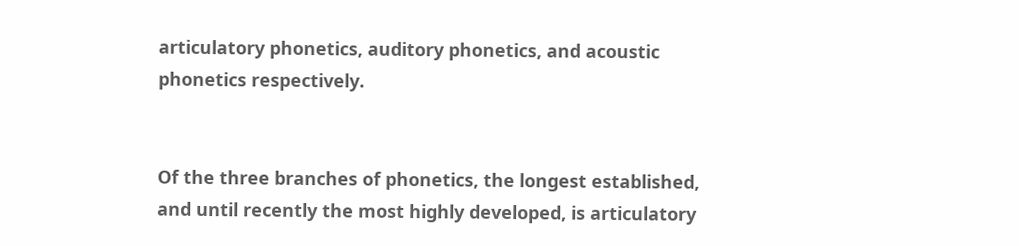articulatory phonetics, auditory phonetics, and acoustic phonetics respectively.


Of the three branches of phonetics, the longest established, and until recently the most highly developed, is articulatory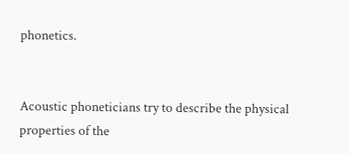phonetics.


Acoustic phoneticians try to describe the physical properties of the